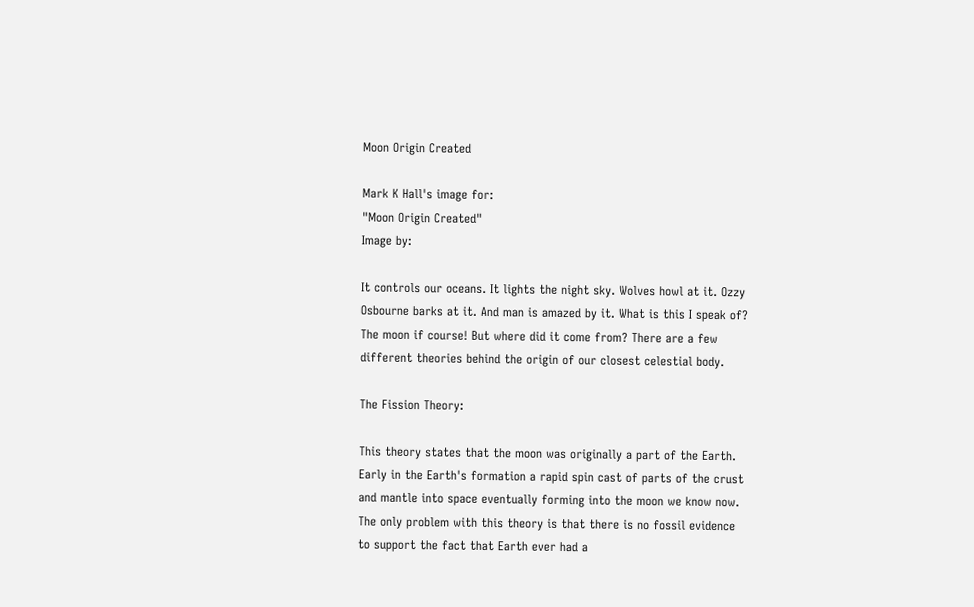Moon Origin Created

Mark K Hall's image for:
"Moon Origin Created"
Image by:

It controls our oceans. It lights the night sky. Wolves howl at it. Ozzy Osbourne barks at it. And man is amazed by it. What is this I speak of? The moon if course! But where did it come from? There are a few different theories behind the origin of our closest celestial body.

The Fission Theory:

This theory states that the moon was originally a part of the Earth. Early in the Earth's formation a rapid spin cast of parts of the crust and mantle into space eventually forming into the moon we know now. The only problem with this theory is that there is no fossil evidence to support the fact that Earth ever had a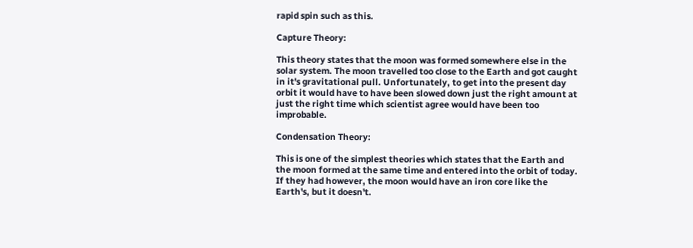rapid spin such as this.

Capture Theory:

This theory states that the moon was formed somewhere else in the solar system. The moon travelled too close to the Earth and got caught in it's gravitational pull. Unfortunately, to get into the present day orbit it would have to have been slowed down just the right amount at just the right time which scientist agree would have been too improbable.

Condensation Theory:

This is one of the simplest theories which states that the Earth and the moon formed at the same time and entered into the orbit of today. If they had however, the moon would have an iron core like the Earth's, but it doesn't.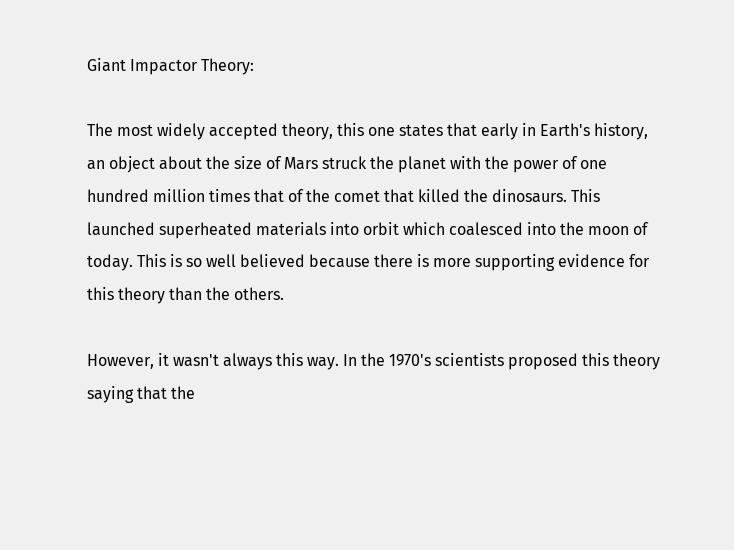Giant Impactor Theory:

The most widely accepted theory, this one states that early in Earth's history, an object about the size of Mars struck the planet with the power of one hundred million times that of the comet that killed the dinosaurs. This launched superheated materials into orbit which coalesced into the moon of today. This is so well believed because there is more supporting evidence for this theory than the others.

However, it wasn't always this way. In the 1970's scientists proposed this theory saying that the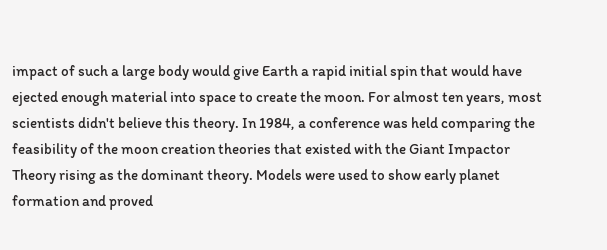impact of such a large body would give Earth a rapid initial spin that would have ejected enough material into space to create the moon. For almost ten years, most scientists didn't believe this theory. In 1984, a conference was held comparing the feasibility of the moon creation theories that existed with the Giant Impactor Theory rising as the dominant theory. Models were used to show early planet formation and proved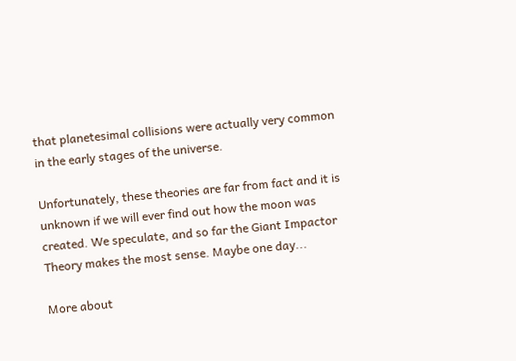that planetesimal collisions were actually very common in the early stages of the universe.

Unfortunately, these theories are far from fact and it is unknown if we will ever find out how the moon was created. We speculate, and so far the Giant Impactor Theory makes the most sense. Maybe one day...

More about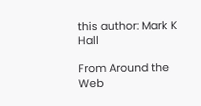this author: Mark K Hall

From Around the Web